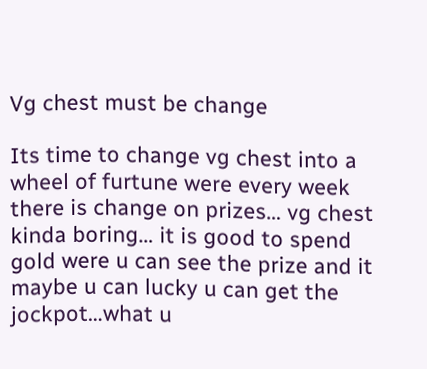Vg chest must be change

Its time to change vg chest into a wheel of furtune were every week there is change on prizes… vg chest kinda boring… it is good to spend gold were u can see the prize and it maybe u can lucky u can get the jockpot…what u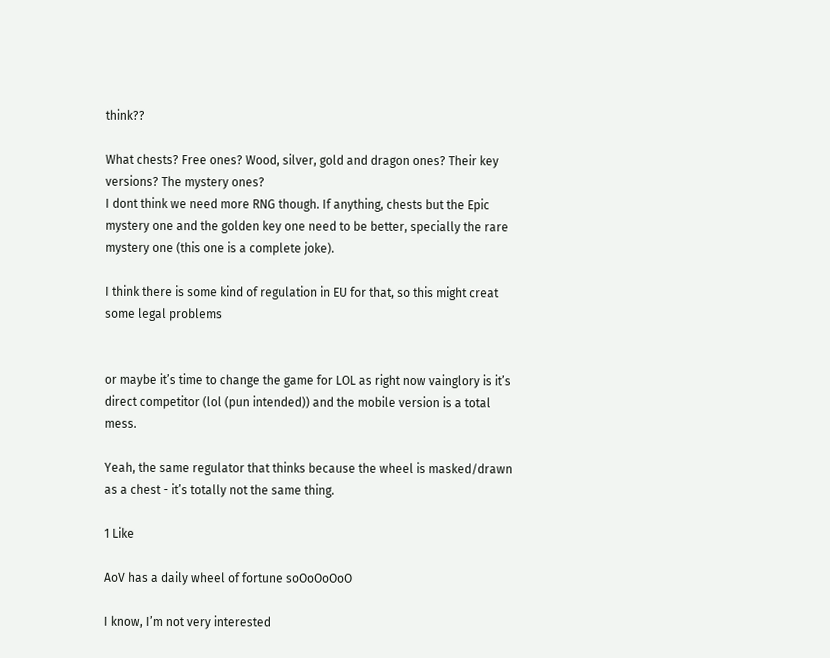think??

What chests? Free ones? Wood, silver, gold and dragon ones? Their key versions? The mystery ones?
I dont think we need more RNG though. If anything, chests but the Epic mystery one and the golden key one need to be better, specially the rare mystery one (this one is a complete joke).

I think there is some kind of regulation in EU for that, so this might creat some legal problems


or maybe it’s time to change the game for LOL as right now vainglory is it’s direct competitor (lol (pun intended)) and the mobile version is a total mess.

Yeah, the same regulator that thinks because the wheel is masked/drawn as a chest - it’s totally not the same thing.

1 Like

AoV has a daily wheel of fortune soOoOoOoO

I know, I’m not very interested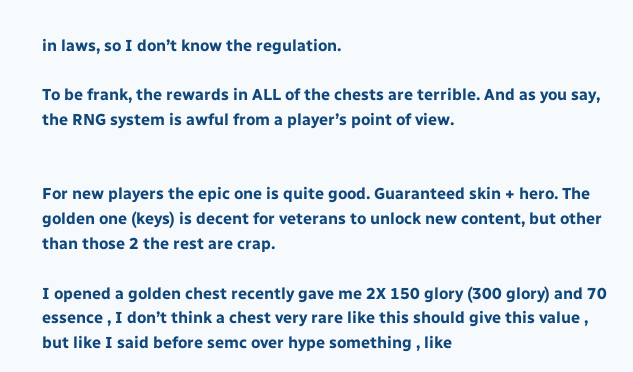in laws, so I don’t know the regulation.

To be frank, the rewards in ALL of the chests are terrible. And as you say, the RNG system is awful from a player’s point of view.


For new players the epic one is quite good. Guaranteed skin + hero. The golden one (keys) is decent for veterans to unlock new content, but other than those 2 the rest are crap.

I opened a golden chest recently gave me 2X 150 glory (300 glory) and 70 essence , I don’t think a chest very rare like this should give this value , but like I said before semc over hype something , like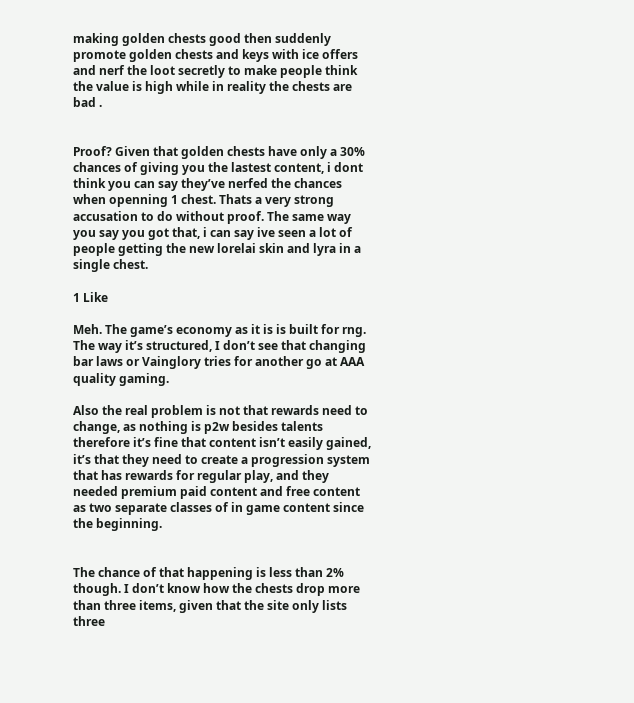making golden chests good then suddenly promote golden chests and keys with ice offers and nerf the loot secretly to make people think the value is high while in reality the chests are bad .


Proof? Given that golden chests have only a 30% chances of giving you the lastest content, i dont think you can say they’ve nerfed the chances when openning 1 chest. Thats a very strong accusation to do without proof. The same way you say you got that, i can say ive seen a lot of people getting the new lorelai skin and lyra in a single chest.

1 Like

Meh. The game’s economy as it is is built for rng. The way it’s structured, I don’t see that changing bar laws or Vainglory tries for another go at AAA quality gaming.

Also the real problem is not that rewards need to change, as nothing is p2w besides talents therefore it’s fine that content isn’t easily gained, it’s that they need to create a progression system that has rewards for regular play, and they needed premium paid content and free content as two separate classes of in game content since the beginning.


The chance of that happening is less than 2% though. I don’t know how the chests drop more than three items, given that the site only lists three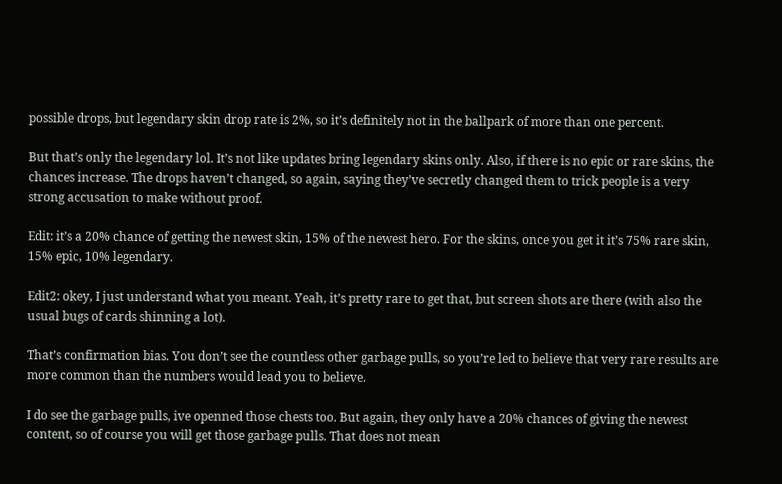possible drops, but legendary skin drop rate is 2%, so it’s definitely not in the ballpark of more than one percent.

But that’s only the legendary lol. It’s not like updates bring legendary skins only. Also, if there is no epic or rare skins, the chances increase. The drops haven’t changed, so again, saying they’ve secretly changed them to trick people is a very strong accusation to make without proof.

Edit: it’s a 20% chance of getting the newest skin, 15% of the newest hero. For the skins, once you get it it’s 75% rare skin, 15% epic, 10% legendary.

Edit2: okey, I just understand what you meant. Yeah, it’s pretty rare to get that, but screen shots are there (with also the usual bugs of cards shinning a lot).

That’s confirmation bias. You don’t see the countless other garbage pulls, so you’re led to believe that very rare results are more common than the numbers would lead you to believe.

I do see the garbage pulls, ive openned those chests too. But again, they only have a 20% chances of giving the newest content, so of course you will get those garbage pulls. That does not mean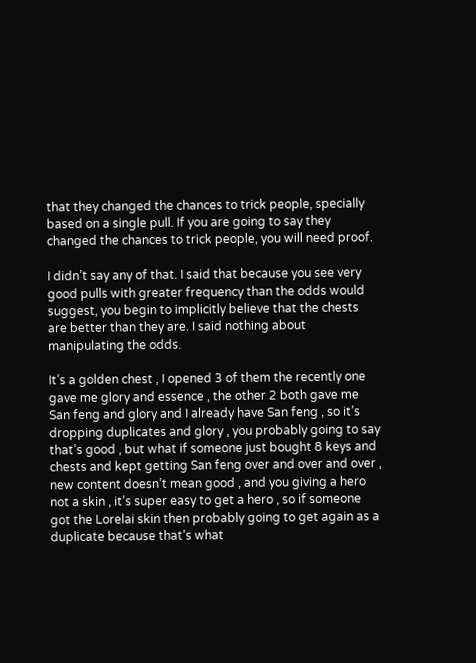that they changed the chances to trick people, specially based on a single pull. If you are going to say they changed the chances to trick people, you will need proof.

I didn’t say any of that. I said that because you see very good pulls with greater frequency than the odds would suggest, you begin to implicitly believe that the chests are better than they are. I said nothing about manipulating the odds.

It’s a golden chest , I opened 3 of them the recently one gave me glory and essence , the other 2 both gave me San feng and glory and I already have San feng , so it’s dropping duplicates and glory , you probably going to say that’s good , but what if someone just bought 8 keys and chests and kept getting San feng over and over and over , new content doesn’t mean good , and you giving a hero not a skin , it’s super easy to get a hero , so if someone got the Lorelai skin then probably going to get again as a duplicate because that’s what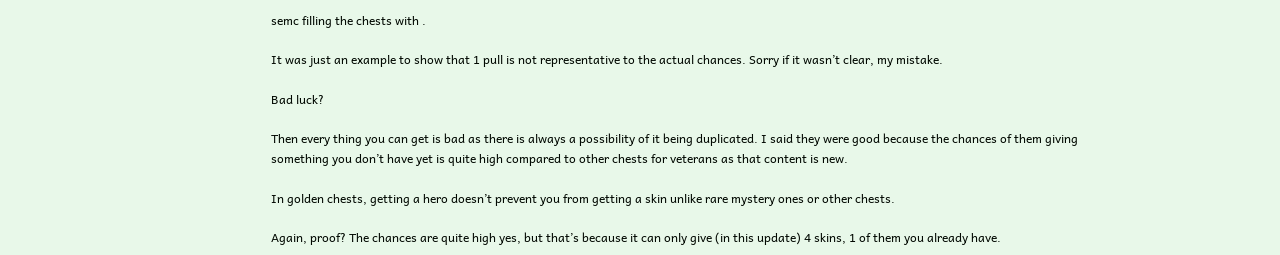semc filling the chests with .

It was just an example to show that 1 pull is not representative to the actual chances. Sorry if it wasn’t clear, my mistake.

Bad luck?

Then every thing you can get is bad as there is always a possibility of it being duplicated. I said they were good because the chances of them giving something you don’t have yet is quite high compared to other chests for veterans as that content is new.

In golden chests, getting a hero doesn’t prevent you from getting a skin unlike rare mystery ones or other chests.

Again, proof? The chances are quite high yes, but that’s because it can only give (in this update) 4 skins, 1 of them you already have.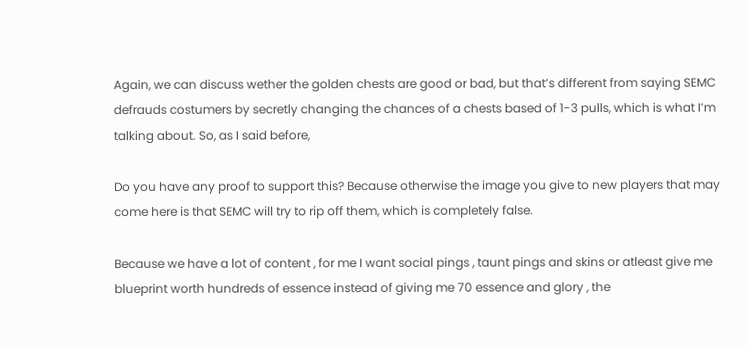Again, we can discuss wether the golden chests are good or bad, but that’s different from saying SEMC defrauds costumers by secretly changing the chances of a chests based of 1-3 pulls, which is what I’m talking about. So, as I said before,

Do you have any proof to support this? Because otherwise the image you give to new players that may come here is that SEMC will try to rip off them, which is completely false.

Because we have a lot of content , for me I want social pings , taunt pings and skins or atleast give me blueprint worth hundreds of essence instead of giving me 70 essence and glory , the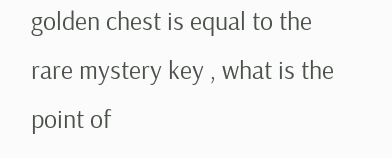golden chest is equal to the rare mystery key , what is the point of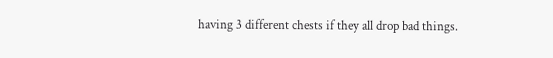having 3 different chests if they all drop bad things.